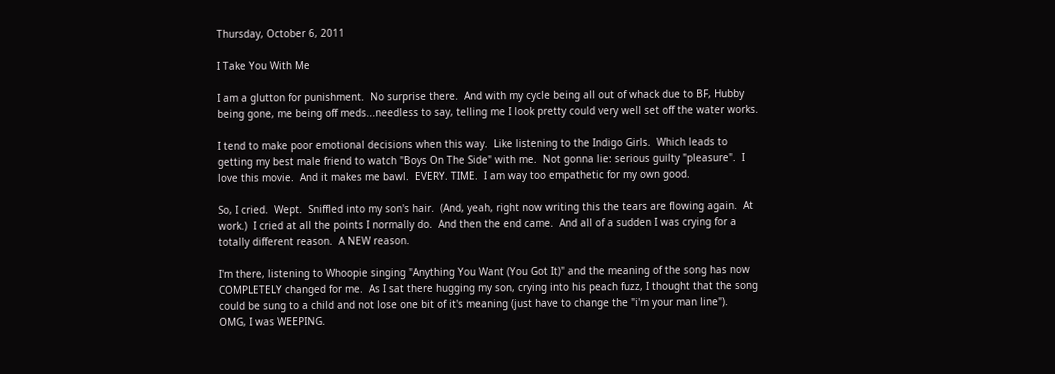Thursday, October 6, 2011

I Take You With Me

I am a glutton for punishment.  No surprise there.  And with my cycle being all out of whack due to BF, Hubby being gone, me being off meds...needless to say, telling me I look pretty could very well set off the water works.

I tend to make poor emotional decisions when this way.  Like listening to the Indigo Girls.  Which leads to getting my best male friend to watch "Boys On The Side" with me.  Not gonna lie: serious guilty "pleasure".  I love this movie.  And it makes me bawl.  EVERY. TIME.  I am way too empathetic for my own good.

So, I cried.  Wept.  Sniffled into my son's hair.  (And, yeah, right now writing this the tears are flowing again.  At work.)  I cried at all the points I normally do.  And then the end came.  And all of a sudden I was crying for a totally different reason.  A NEW reason.

I'm there, listening to Whoopie singing "Anything You Want (You Got It)" and the meaning of the song has now COMPLETELY changed for me.  As I sat there hugging my son, crying into his peach fuzz, I thought that the song could be sung to a child and not lose one bit of it's meaning (just have to change the "i'm your man line").  OMG, I was WEEPING.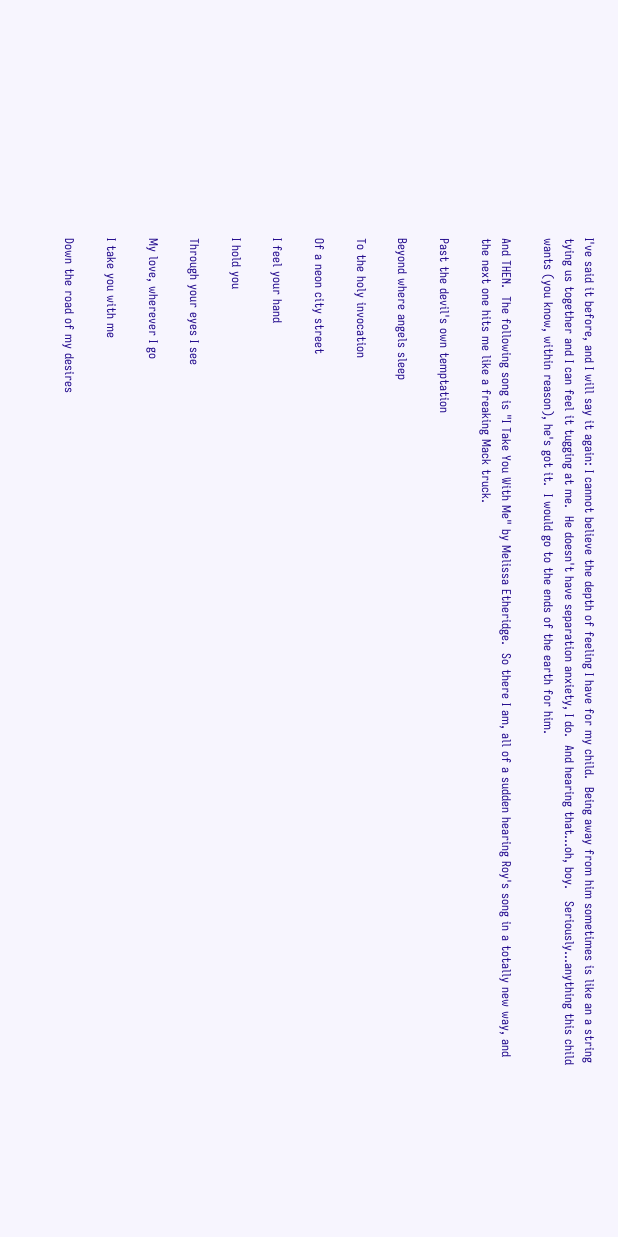I've said it before, and I will say it again: I cannot believe the depth of feeling I have for my child.  Being away from him sometimes is like an a string tying us together and I can feel it tugging at me.  He doesn't have separation anxiety, I do.  And hearing that...oh, boy.   Seriously...anything this child wants (you know, within reason), he's got it.  I would go to the ends of the earth for him.

And THEN.  The following song is "I Take You With Me" by Melissa Etheridge.  So there I am, all of a sudden hearing Roy's song in a totally new way, and the next one hits me like a freaking Mack truck.

Past the devil's own temptation

Beyond where angels sleep

To the holy invocation

Of a neon city street

I feel your hand

I hold you

Through your eyes I see

My love, wherever I go

I take you with me

Down the road of my desires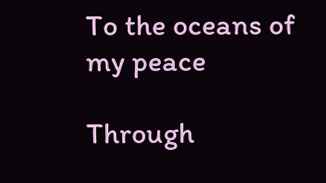To the oceans of my peace

Through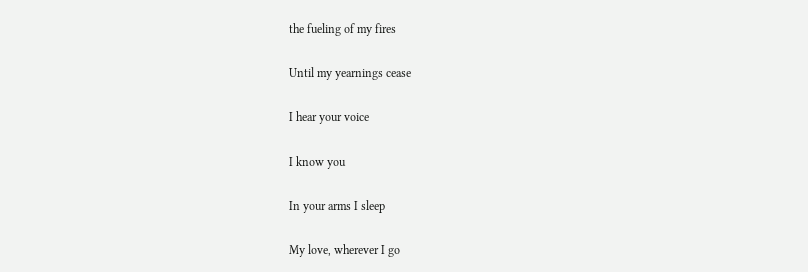the fueling of my fires

Until my yearnings cease

I hear your voice

I know you

In your arms I sleep

My love, wherever I go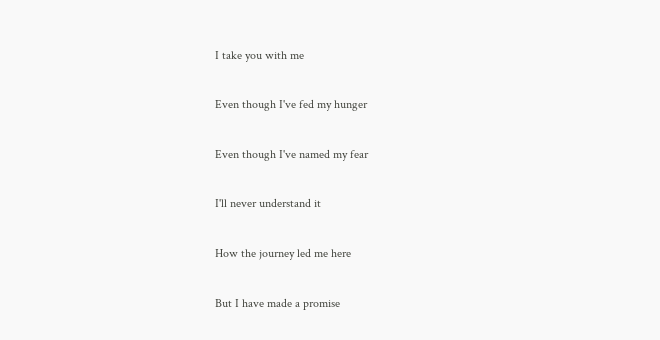I take you with me

Even though I've fed my hunger

Even though I've named my fear

I'll never understand it

How the journey led me here

But I have made a promise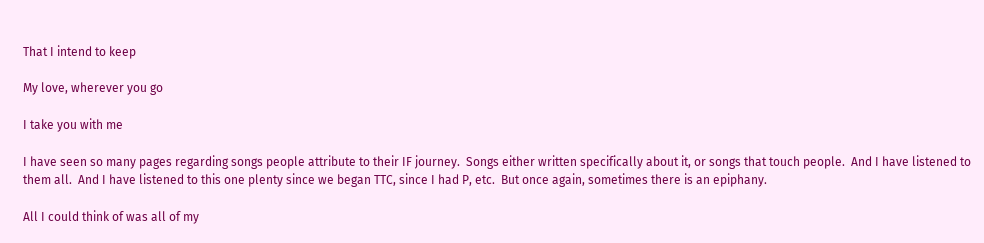That I intend to keep

My love, wherever you go

I take you with me

I have seen so many pages regarding songs people attribute to their IF journey.  Songs either written specifically about it, or songs that touch people.  And I have listened to them all.  And I have listened to this one plenty since we began TTC, since I had P, etc.  But once again, sometimes there is an epiphany.

All I could think of was all of my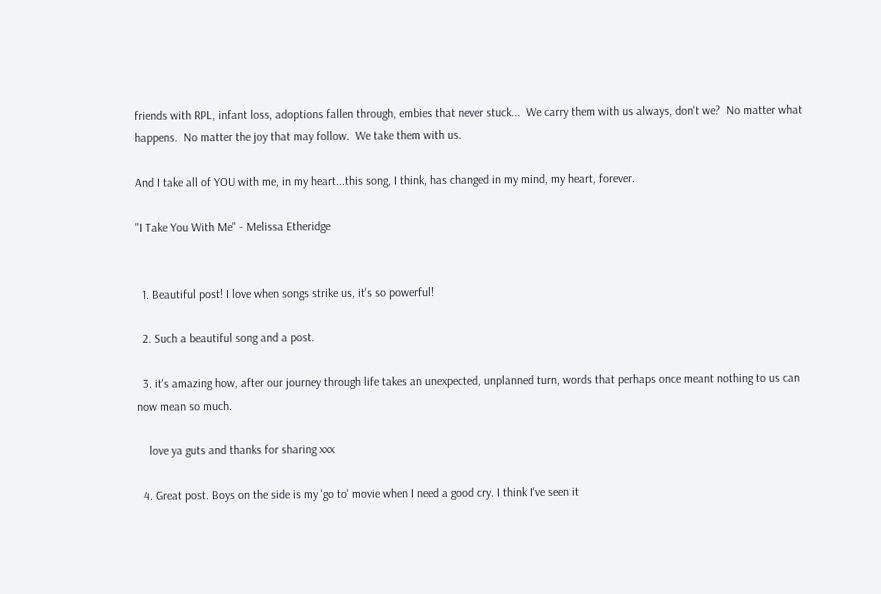friends with RPL, infant loss, adoptions fallen through, embies that never stuck...  We carry them with us always, don't we?  No matter what happens.  No matter the joy that may follow.  We take them with us.

And I take all of YOU with me, in my heart...this song, I think, has changed in my mind, my heart, forever.

"I Take You With Me" - Melissa Etheridge


  1. Beautiful post! I love when songs strike us, it's so powerful!

  2. Such a beautiful song and a post.

  3. it's amazing how, after our journey through life takes an unexpected, unplanned turn, words that perhaps once meant nothing to us can now mean so much.

    love ya guts and thanks for sharing xxx

  4. Great post. Boys on the side is my 'go to' movie when I need a good cry. I think I've seen it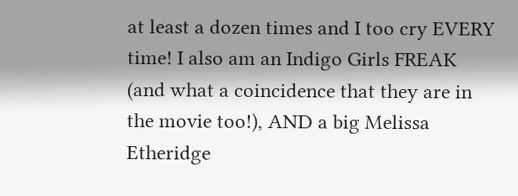at least a dozen times and I too cry EVERY time! I also am an Indigo Girls FREAK (and what a coincidence that they are in the movie too!), AND a big Melissa Etheridge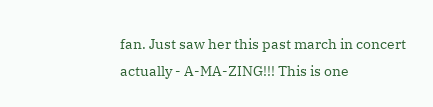fan. Just saw her this past march in concert actually - A-MA-ZING!!! This is one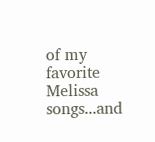of my favorite Melissa songs...and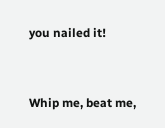you nailed it!


Whip me, beat me,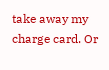take away my charge card. Or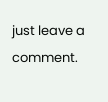just leave a comment.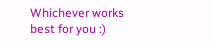Whichever works best for you :)